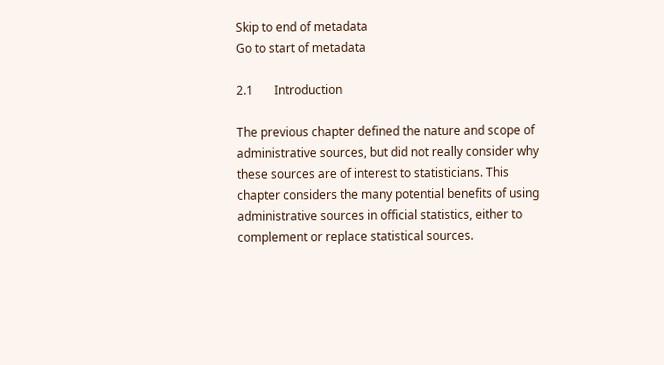Skip to end of metadata
Go to start of metadata

2.1       Introduction

The previous chapter defined the nature and scope of administrative sources, but did not really consider why these sources are of interest to statisticians. This chapter considers the many potential benefits of using administrative sources in official statistics, either to complement or replace statistical sources.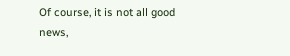Of course, it is not all good news,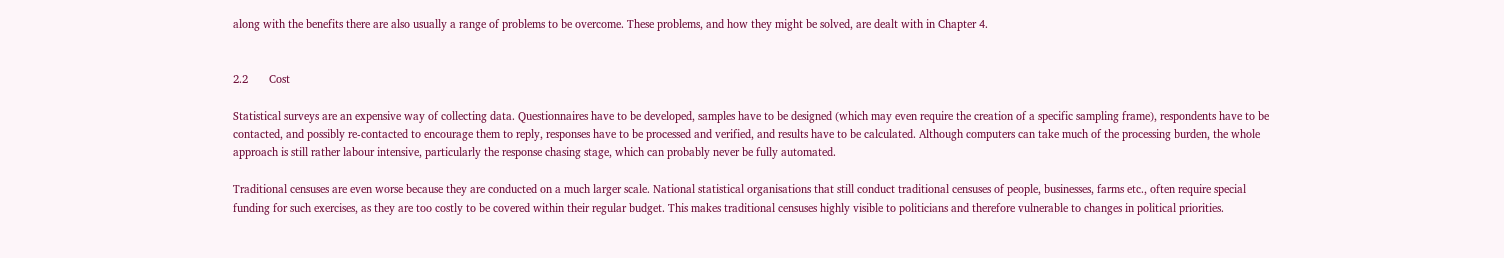along with the benefits there are also usually a range of problems to be overcome. These problems, and how they might be solved, are dealt with in Chapter 4.


2.2       Cost

Statistical surveys are an expensive way of collecting data. Questionnaires have to be developed, samples have to be designed (which may even require the creation of a specific sampling frame), respondents have to be contacted, and possibly re-contacted to encourage them to reply, responses have to be processed and verified, and results have to be calculated. Although computers can take much of the processing burden, the whole approach is still rather labour intensive, particularly the response chasing stage, which can probably never be fully automated.

Traditional censuses are even worse because they are conducted on a much larger scale. National statistical organisations that still conduct traditional censuses of people, businesses, farms etc., often require special funding for such exercises, as they are too costly to be covered within their regular budget. This makes traditional censuses highly visible to politicians and therefore vulnerable to changes in political priorities.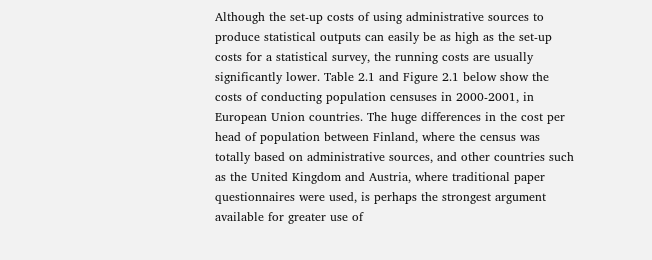Although the set-up costs of using administrative sources to produce statistical outputs can easily be as high as the set-up costs for a statistical survey, the running costs are usually significantly lower. Table 2.1 and Figure 2.1 below show the costs of conducting population censuses in 2000-2001, in European Union countries. The huge differences in the cost per head of population between Finland, where the census was totally based on administrative sources, and other countries such as the United Kingdom and Austria, where traditional paper questionnaires were used, is perhaps the strongest argument available for greater use of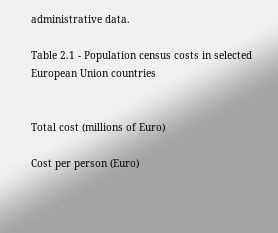administrative data.

Table 2.1 - Population census costs in selected European Union countries


Total cost (millions of Euro)

Cost per person (Euro)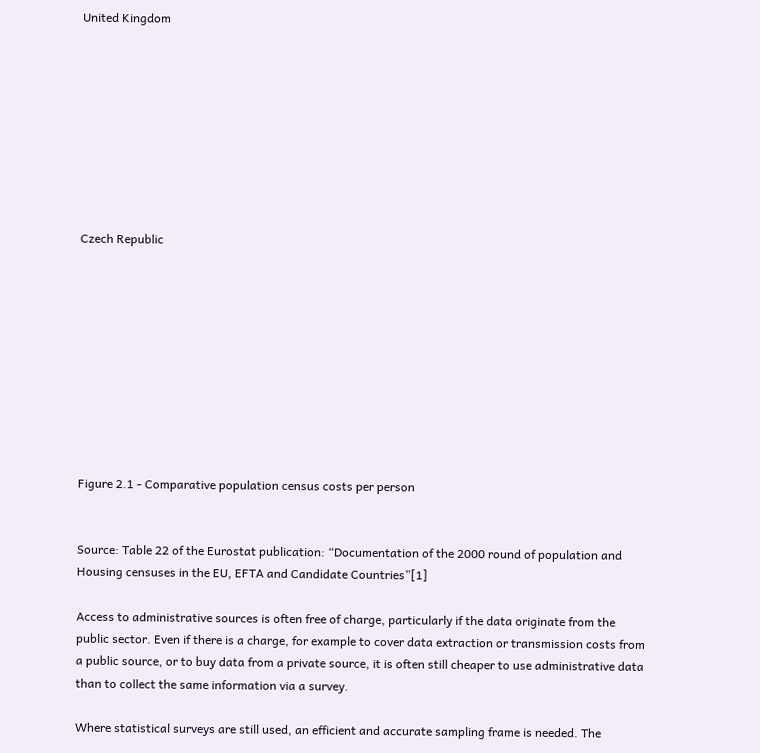United Kingdom









Czech Republic










Figure 2.1 - Comparative population census costs per person


Source: Table 22 of the Eurostat publication: “Documentation of the 2000 round of population and Housing censuses in the EU, EFTA and Candidate Countries”[1]

Access to administrative sources is often free of charge, particularly if the data originate from the public sector. Even if there is a charge, for example to cover data extraction or transmission costs from a public source, or to buy data from a private source, it is often still cheaper to use administrative data than to collect the same information via a survey.

Where statistical surveys are still used, an efficient and accurate sampling frame is needed. The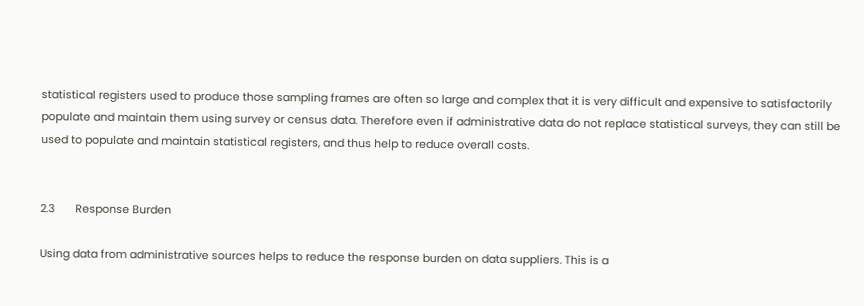statistical registers used to produce those sampling frames are often so large and complex that it is very difficult and expensive to satisfactorily populate and maintain them using survey or census data. Therefore even if administrative data do not replace statistical surveys, they can still be used to populate and maintain statistical registers, and thus help to reduce overall costs.


2.3       Response Burden

Using data from administrative sources helps to reduce the response burden on data suppliers. This is a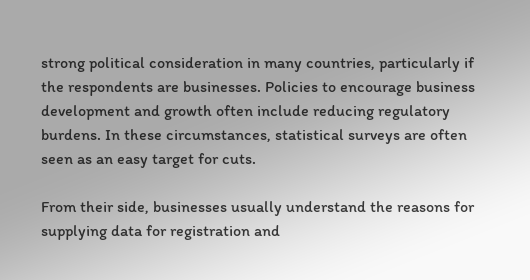strong political consideration in many countries, particularly if the respondents are businesses. Policies to encourage business development and growth often include reducing regulatory burdens. In these circumstances, statistical surveys are often seen as an easy target for cuts.

From their side, businesses usually understand the reasons for supplying data for registration and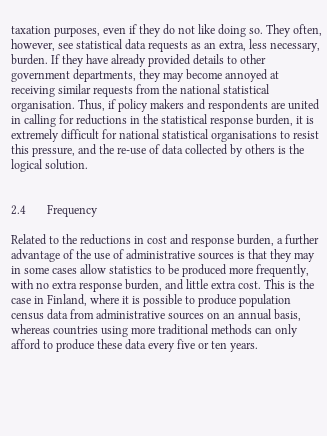taxation purposes, even if they do not like doing so. They often, however, see statistical data requests as an extra, less necessary, burden. If they have already provided details to other government departments, they may become annoyed at receiving similar requests from the national statistical organisation. Thus, if policy makers and respondents are united in calling for reductions in the statistical response burden, it is extremely difficult for national statistical organisations to resist this pressure, and the re-use of data collected by others is the logical solution.


2.4       Frequency

Related to the reductions in cost and response burden, a further advantage of the use of administrative sources is that they may in some cases allow statistics to be produced more frequently, with no extra response burden, and little extra cost. This is the case in Finland, where it is possible to produce population census data from administrative sources on an annual basis, whereas countries using more traditional methods can only afford to produce these data every five or ten years.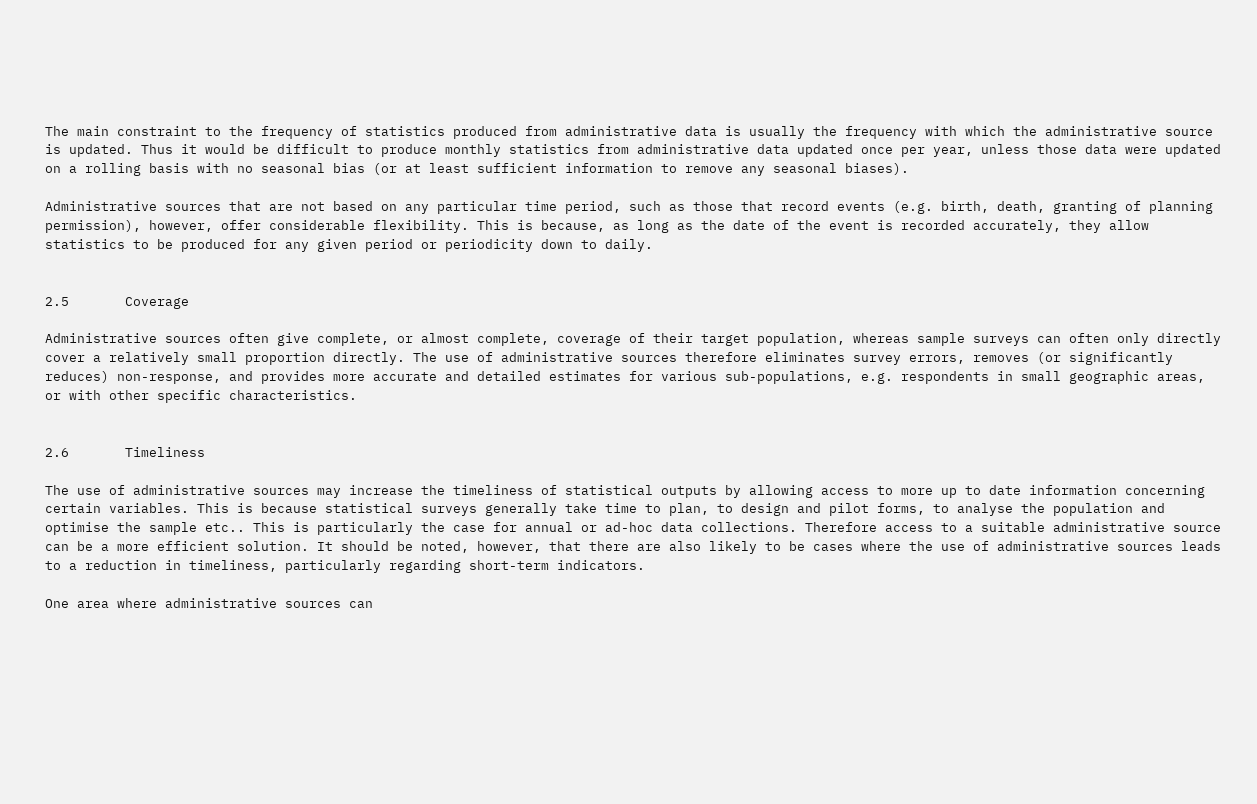The main constraint to the frequency of statistics produced from administrative data is usually the frequency with which the administrative source is updated. Thus it would be difficult to produce monthly statistics from administrative data updated once per year, unless those data were updated on a rolling basis with no seasonal bias (or at least sufficient information to remove any seasonal biases).

Administrative sources that are not based on any particular time period, such as those that record events (e.g. birth, death, granting of planning permission), however, offer considerable flexibility. This is because, as long as the date of the event is recorded accurately, they allow statistics to be produced for any given period or periodicity down to daily.


2.5       Coverage

Administrative sources often give complete, or almost complete, coverage of their target population, whereas sample surveys can often only directly cover a relatively small proportion directly. The use of administrative sources therefore eliminates survey errors, removes (or significantly reduces) non-response, and provides more accurate and detailed estimates for various sub-populations, e.g. respondents in small geographic areas, or with other specific characteristics.


2.6       Timeliness

The use of administrative sources may increase the timeliness of statistical outputs by allowing access to more up to date information concerning certain variables. This is because statistical surveys generally take time to plan, to design and pilot forms, to analyse the population and optimise the sample etc.. This is particularly the case for annual or ad-hoc data collections. Therefore access to a suitable administrative source can be a more efficient solution. It should be noted, however, that there are also likely to be cases where the use of administrative sources leads to a reduction in timeliness, particularly regarding short-term indicators.

One area where administrative sources can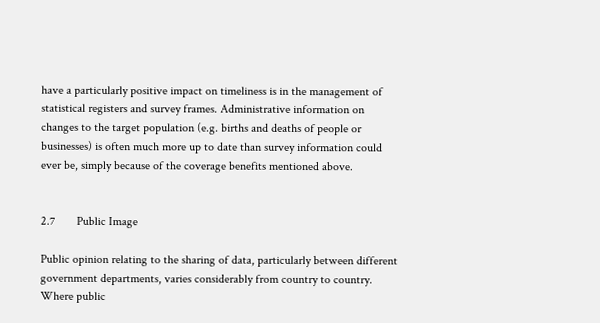have a particularly positive impact on timeliness is in the management of statistical registers and survey frames. Administrative information on changes to the target population (e.g. births and deaths of people or businesses) is often much more up to date than survey information could ever be, simply because of the coverage benefits mentioned above.


2.7       Public Image

Public opinion relating to the sharing of data, particularly between different government departments, varies considerably from country to country. Where public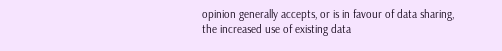opinion generally accepts, or is in favour of data sharing, the increased use of existing data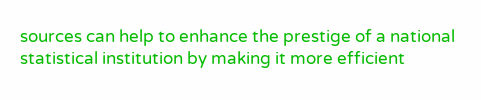sources can help to enhance the prestige of a national statistical institution by making it more efficient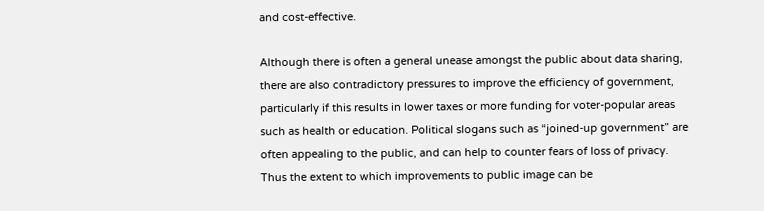and cost-effective.

Although there is often a general unease amongst the public about data sharing, there are also contradictory pressures to improve the efficiency of government, particularly if this results in lower taxes or more funding for voter-popular areas such as health or education. Political slogans such as “joined-up government” are often appealing to the public, and can help to counter fears of loss of privacy. Thus the extent to which improvements to public image can be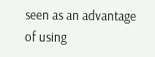seen as an advantage of using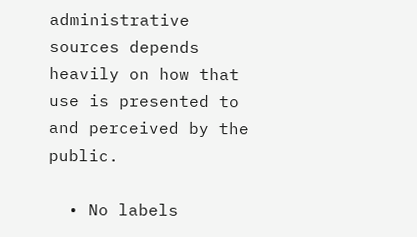administrative sources depends heavily on how that use is presented to and perceived by the public.

  • No labels